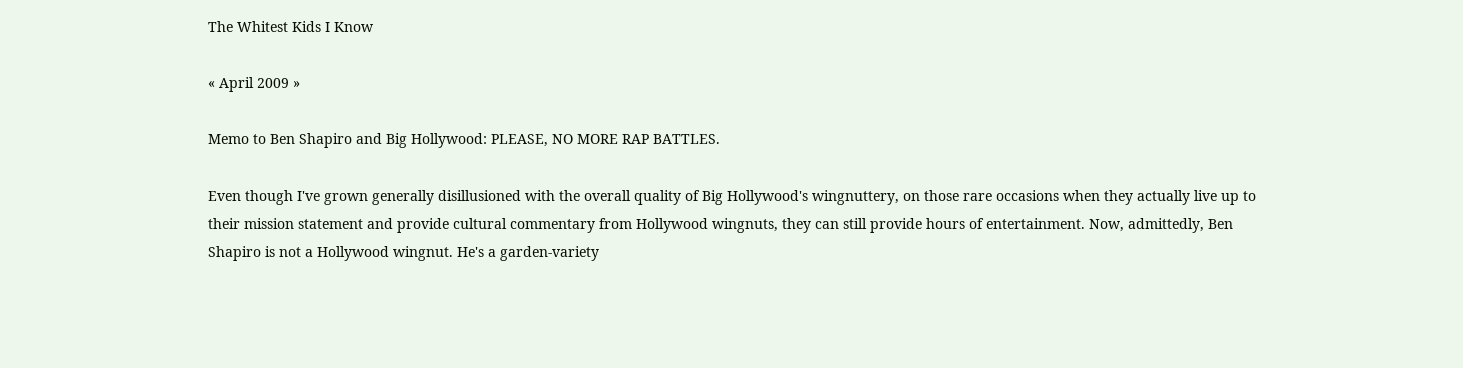The Whitest Kids I Know

« April 2009 »

Memo to Ben Shapiro and Big Hollywood: PLEASE, NO MORE RAP BATTLES.

Even though I've grown generally disillusioned with the overall quality of Big Hollywood's wingnuttery, on those rare occasions when they actually live up to their mission statement and provide cultural commentary from Hollywood wingnuts, they can still provide hours of entertainment. Now, admittedly, Ben Shapiro is not a Hollywood wingnut. He's a garden-variety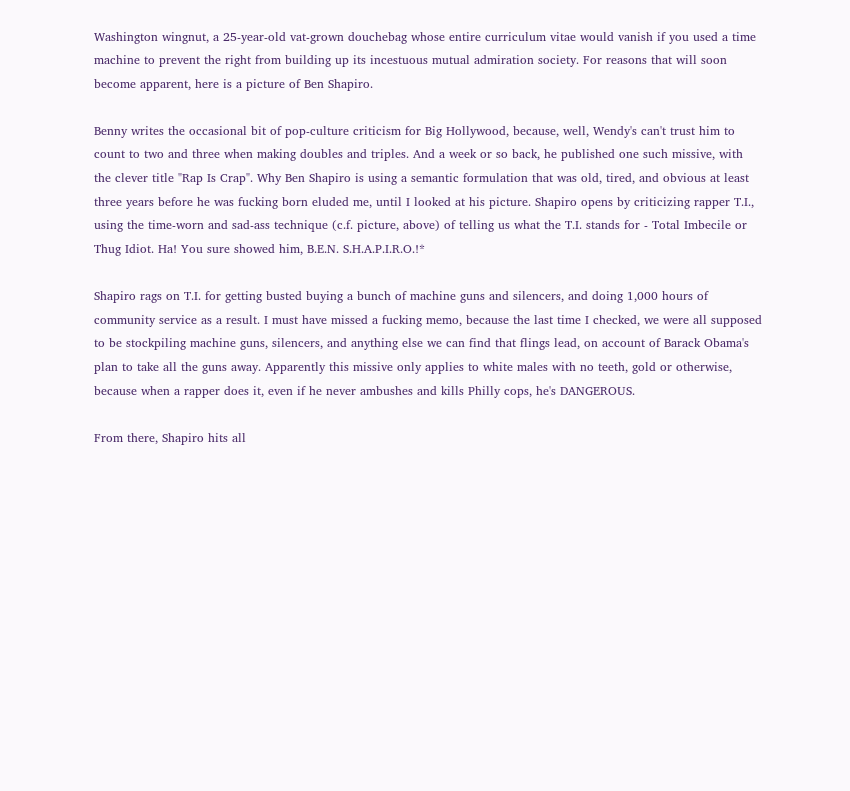Washington wingnut, a 25-year-old vat-grown douchebag whose entire curriculum vitae would vanish if you used a time machine to prevent the right from building up its incestuous mutual admiration society. For reasons that will soon become apparent, here is a picture of Ben Shapiro.

Benny writes the occasional bit of pop-culture criticism for Big Hollywood, because, well, Wendy's can't trust him to count to two and three when making doubles and triples. And a week or so back, he published one such missive, with the clever title "Rap Is Crap". Why Ben Shapiro is using a semantic formulation that was old, tired, and obvious at least three years before he was fucking born eluded me, until I looked at his picture. Shapiro opens by criticizing rapper T.I., using the time-worn and sad-ass technique (c.f. picture, above) of telling us what the T.I. stands for - Total Imbecile or Thug Idiot. Ha! You sure showed him, B.E.N. S.H.A.P.I.R.O.!*

Shapiro rags on T.I. for getting busted buying a bunch of machine guns and silencers, and doing 1,000 hours of community service as a result. I must have missed a fucking memo, because the last time I checked, we were all supposed to be stockpiling machine guns, silencers, and anything else we can find that flings lead, on account of Barack Obama's plan to take all the guns away. Apparently this missive only applies to white males with no teeth, gold or otherwise, because when a rapper does it, even if he never ambushes and kills Philly cops, he's DANGEROUS.

From there, Shapiro hits all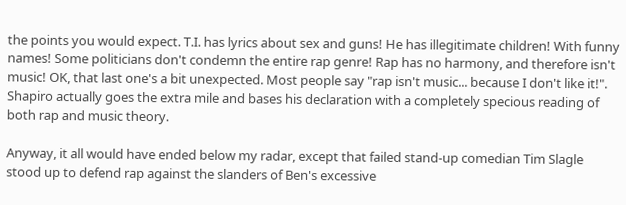the points you would expect. T.I. has lyrics about sex and guns! He has illegitimate children! With funny names! Some politicians don't condemn the entire rap genre! Rap has no harmony, and therefore isn't music! OK, that last one's a bit unexpected. Most people say "rap isn't music... because I don't like it!". Shapiro actually goes the extra mile and bases his declaration with a completely specious reading of both rap and music theory.

Anyway, it all would have ended below my radar, except that failed stand-up comedian Tim Slagle stood up to defend rap against the slanders of Ben's excessive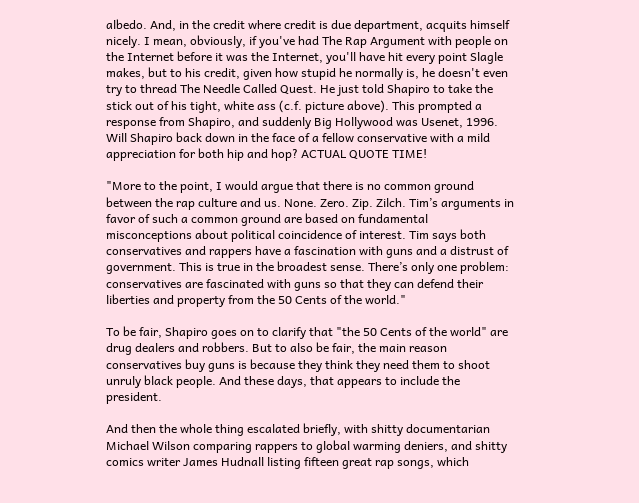albedo. And, in the credit where credit is due department, acquits himself nicely. I mean, obviously, if you've had The Rap Argument with people on the Internet before it was the Internet, you'll have hit every point Slagle makes, but to his credit, given how stupid he normally is, he doesn't even try to thread The Needle Called Quest. He just told Shapiro to take the stick out of his tight, white ass (c.f. picture above). This prompted a response from Shapiro, and suddenly Big Hollywood was Usenet, 1996. Will Shapiro back down in the face of a fellow conservative with a mild appreciation for both hip and hop? ACTUAL QUOTE TIME!

"More to the point, I would argue that there is no common ground between the rap culture and us. None. Zero. Zip. Zilch. Tim’s arguments in favor of such a common ground are based on fundamental misconceptions about political coincidence of interest. Tim says both conservatives and rappers have a fascination with guns and a distrust of government. This is true in the broadest sense. There’s only one problem: conservatives are fascinated with guns so that they can defend their liberties and property from the 50 Cents of the world."

To be fair, Shapiro goes on to clarify that "the 50 Cents of the world" are drug dealers and robbers. But to also be fair, the main reason conservatives buy guns is because they think they need them to shoot unruly black people. And these days, that appears to include the president.

And then the whole thing escalated briefly, with shitty documentarian Michael Wilson comparing rappers to global warming deniers, and shitty comics writer James Hudnall listing fifteen great rap songs, which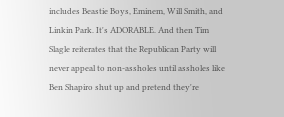includes Beastie Boys, Eminem, Will Smith, and Linkin Park. It's ADORABLE. And then Tim Slagle reiterates that the Republican Party will never appeal to non-assholes until assholes like Ben Shapiro shut up and pretend they're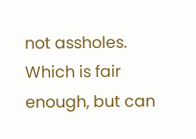not assholes. Which is fair enough, but can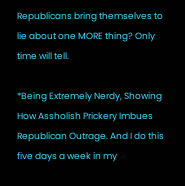Republicans bring themselves to lie about one MORE thing? Only time will tell.

*Being Extremely Nerdy, Showing How Assholish Prickery Imbues Republican Outrage. And I do this five days a week in my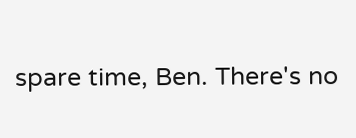spare time, Ben. There's no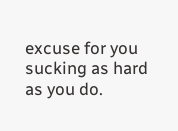excuse for you sucking as hard as you do.